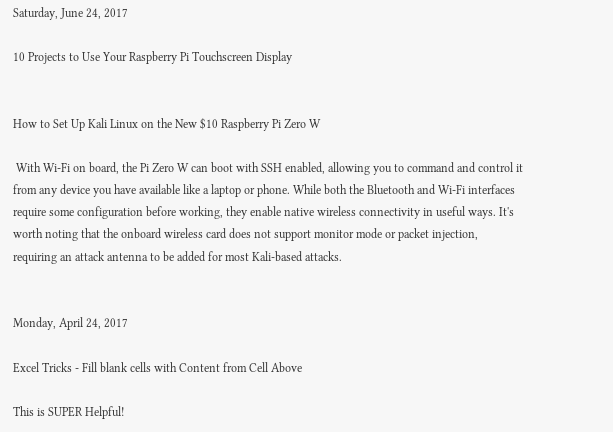Saturday, June 24, 2017

10 Projects to Use Your Raspberry Pi Touchscreen Display


How to Set Up Kali Linux on the New $10 Raspberry Pi Zero W

 With Wi-Fi on board, the Pi Zero W can boot with SSH enabled, allowing you to command and control it from any device you have available like a laptop or phone. While both the Bluetooth and Wi-Fi interfaces require some configuration before working, they enable native wireless connectivity in useful ways. It's worth noting that the onboard wireless card does not support monitor mode or packet injection, requiring an attack antenna to be added for most Kali-based attacks.


Monday, April 24, 2017

Excel Tricks - Fill blank cells with Content from Cell Above

This is SUPER Helpful!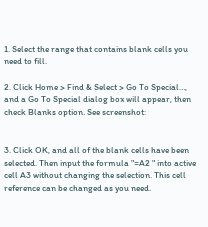1. Select the range that contains blank cells you need to fill.

2. Click Home > Find & Select > Go To Special…, and a Go To Special dialog box will appear, then check Blanks option. See screenshot:


3. Click OK, and all of the blank cells have been selected. Then input the formula "=A2 " into active cell A3 without changing the selection. This cell reference can be changed as you need.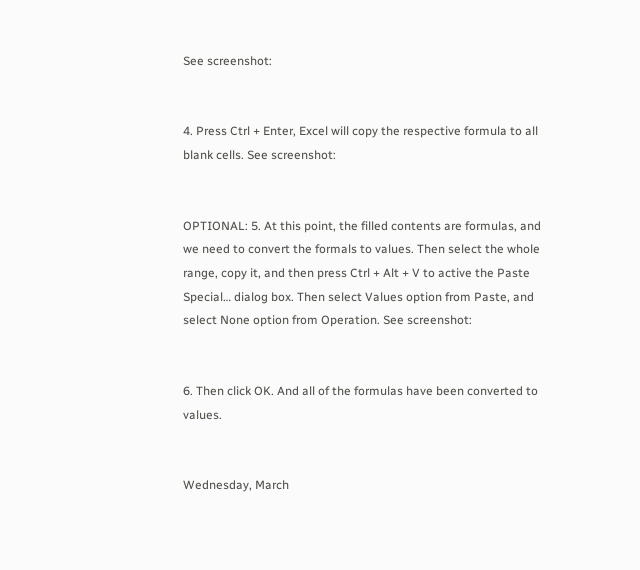See screenshot:


4. Press Ctrl + Enter, Excel will copy the respective formula to all blank cells. See screenshot:


OPTIONAL: 5. At this point, the filled contents are formulas, and we need to convert the formals to values. Then select the whole range, copy it, and then press Ctrl + Alt + V to active the Paste Special… dialog box. Then select Values option from Paste, and select None option from Operation. See screenshot:


6. Then click OK. And all of the formulas have been converted to values.


Wednesday, March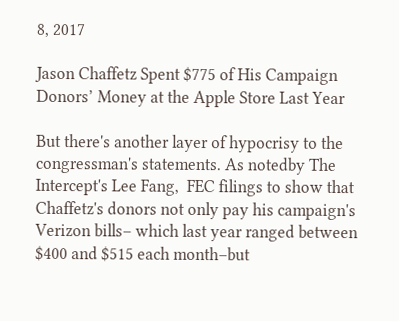8, 2017

Jason Chaffetz Spent $775 of His Campaign Donors’ Money at the Apple Store Last Year

But there's another layer of hypocrisy to the congressman's statements. As notedby The Intercept's Lee Fang,  FEC filings to show that Chaffetz's donors not only pay his campaign's Verizon bills– which last year ranged between $400 and $515 each month–but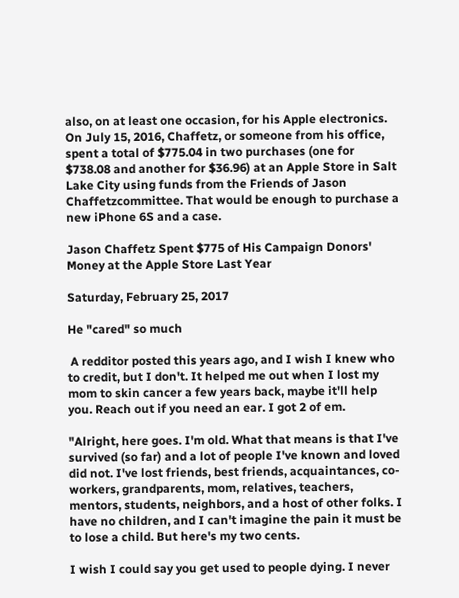also, on at least one occasion, for his Apple electronics. On July 15, 2016, Chaffetz, or someone from his office, spent a total of $775.04 in two purchases (one for $738.08 and another for $36.96) at an Apple Store in Salt Lake City using funds from the Friends of Jason Chaffetzcommittee. That would be enough to purchase a new iPhone 6S and a case.

Jason Chaffetz Spent $775 of His Campaign Donors' Money at the Apple Store Last Year

Saturday, February 25, 2017

He "cared" so much

 A redditor posted this years ago, and I wish I knew who to credit, but I don't. It helped me out when I lost my mom to skin cancer a few years back, maybe it'll help you. Reach out if you need an ear. I got 2 of em.

"Alright, here goes. I'm old. What that means is that I've survived (so far) and a lot of people I've known and loved did not. I've lost friends, best friends, acquaintances, co-workers, grandparents, mom, relatives, teachers, mentors, students, neighbors, and a host of other folks. I have no children, and I can't imagine the pain it must be to lose a child. But here's my two cents.

I wish I could say you get used to people dying. I never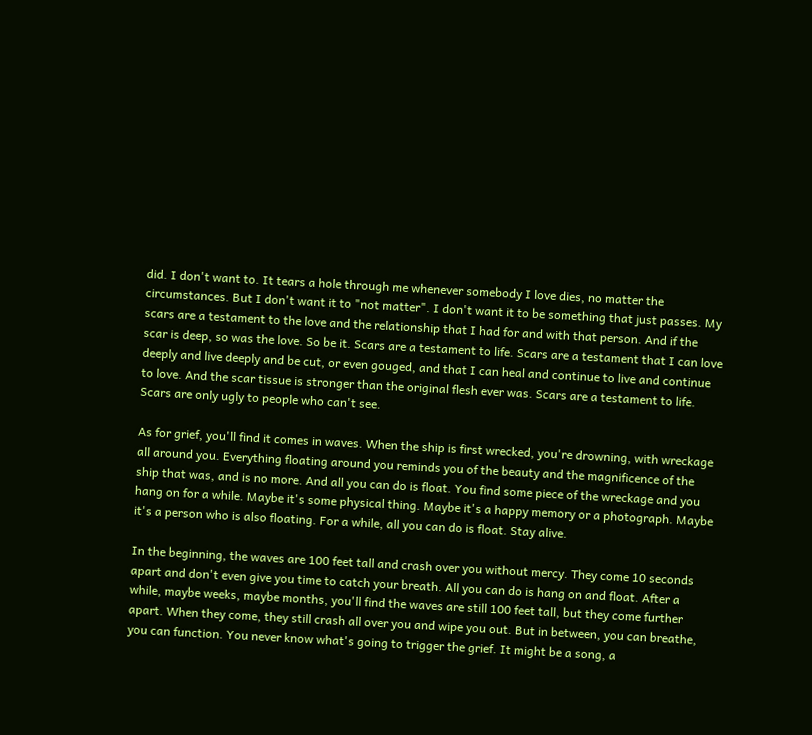did. I don't want to. It tears a hole through me whenever somebody I love dies, no matter the circumstances. But I don't want it to "not matter". I don't want it to be something that just passes. My scars are a testament to the love and the relationship that I had for and with that person. And if the scar is deep, so was the love. So be it. Scars are a testament to life. Scars are a testament that I can love deeply and live deeply and be cut, or even gouged, and that I can heal and continue to live and continue to love. And the scar tissue is stronger than the original flesh ever was. Scars are a testament to life. Scars are only ugly to people who can't see.

As for grief, you'll find it comes in waves. When the ship is first wrecked, you're drowning, with wreckage all around you. Everything floating around you reminds you of the beauty and the magnificence of the ship that was, and is no more. And all you can do is float. You find some piece of the wreckage and you hang on for a while. Maybe it's some physical thing. Maybe it's a happy memory or a photograph. Maybe it's a person who is also floating. For a while, all you can do is float. Stay alive.

In the beginning, the waves are 100 feet tall and crash over you without mercy. They come 10 seconds apart and don't even give you time to catch your breath. All you can do is hang on and float. After a while, maybe weeks, maybe months, you'll find the waves are still 100 feet tall, but they come further apart. When they come, they still crash all over you and wipe you out. But in between, you can breathe, you can function. You never know what's going to trigger the grief. It might be a song, a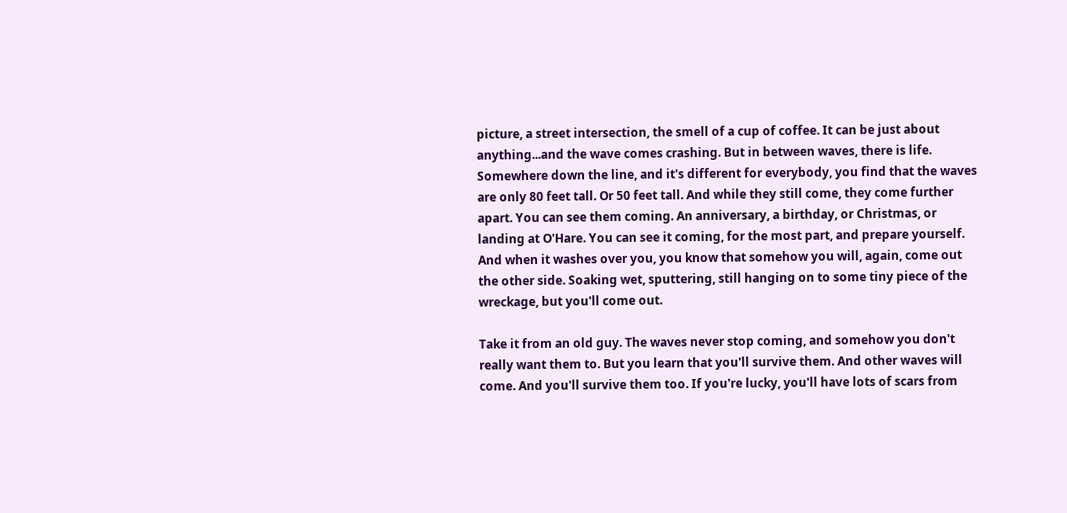picture, a street intersection, the smell of a cup of coffee. It can be just about anything...and the wave comes crashing. But in between waves, there is life. Somewhere down the line, and it's different for everybody, you find that the waves are only 80 feet tall. Or 50 feet tall. And while they still come, they come further apart. You can see them coming. An anniversary, a birthday, or Christmas, or landing at O'Hare. You can see it coming, for the most part, and prepare yourself. And when it washes over you, you know that somehow you will, again, come out the other side. Soaking wet, sputtering, still hanging on to some tiny piece of the wreckage, but you'll come out.

Take it from an old guy. The waves never stop coming, and somehow you don't really want them to. But you learn that you'll survive them. And other waves will come. And you'll survive them too. If you're lucky, you'll have lots of scars from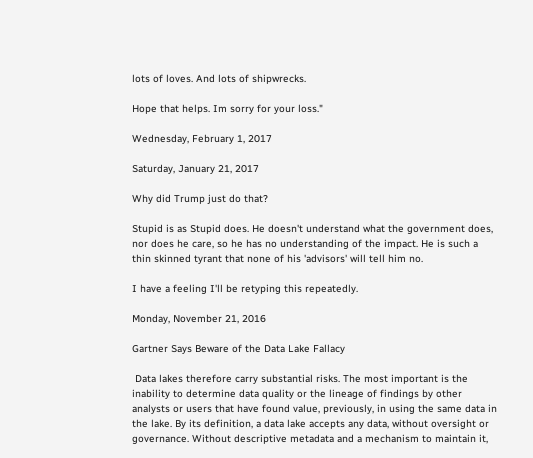lots of loves. And lots of shipwrecks.

Hope that helps. Im sorry for your loss."

Wednesday, February 1, 2017

Saturday, January 21, 2017

Why did Trump just do that?

Stupid is as Stupid does. He doesn't understand what the government does, nor does he care, so he has no understanding of the impact. He is such a thin skinned tyrant that none of his 'advisors' will tell him no.

I have a feeling I'll be retyping this repeatedly.

Monday, November 21, 2016

Gartner Says Beware of the Data Lake Fallacy

 Data lakes therefore carry substantial risks. The most important is the inability to determine data quality or the lineage of findings by other analysts or users that have found value, previously, in using the same data in the lake. By its definition, a data lake accepts any data, without oversight or governance. Without descriptive metadata and a mechanism to maintain it,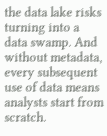the data lake risks turning into a data swamp. And without metadata, every subsequent use of data means analysts start from scratch.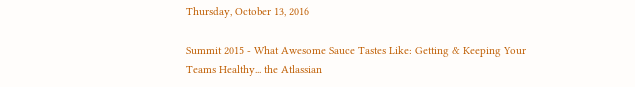Thursday, October 13, 2016

Summit 2015 - What Awesome Sauce Tastes Like: Getting & Keeping Your Teams Healthy... the Atlassian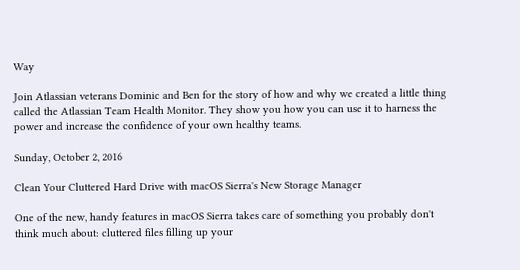Way

Join Atlassian veterans Dominic and Ben for the story of how and why we created a little thing called the Atlassian Team Health Monitor. They show you how you can use it to harness the power and increase the confidence of your own healthy teams.

Sunday, October 2, 2016

Clean Your Cluttered Hard Drive with macOS Sierra's New Storage Manager

One of the new, handy features in macOS Sierra takes care of something you probably don't think much about: cluttered files filling up your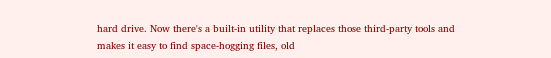hard drive. Now there's a built-in utility that replaces those third-party tools and makes it easy to find space-hogging files, old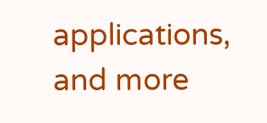applications, and more